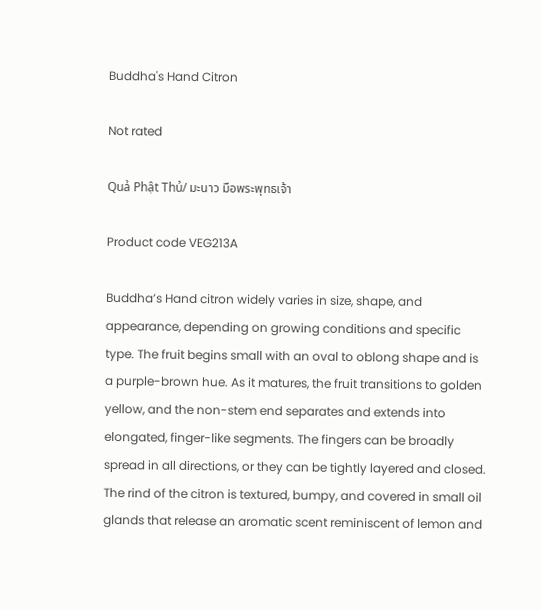Buddha's Hand Citron

Not rated

Quả Phật Thủ/ มะนาว มือพระพุทธเจ้า

Product code VEG213A

Buddha’s Hand citron widely varies in size, shape, and appearance, depending on growing conditions and specific type. The fruit begins small with an oval to oblong shape and is a purple-brown hue. As it matures, the fruit transitions to golden yellow, and the non-stem end separates and extends into elongated, finger-like segments. The fingers can be broadly spread in all directions, or they can be tightly layered and closed. The rind of the citron is textured, bumpy, and covered in small oil glands that release an aromatic scent reminiscent of lemon and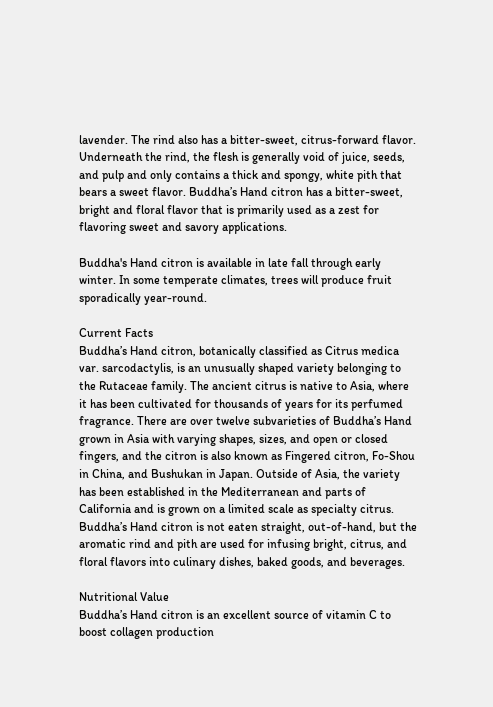lavender. The rind also has a bitter-sweet, citrus-forward flavor. Underneath the rind, the flesh is generally void of juice, seeds, and pulp and only contains a thick and spongy, white pith that bears a sweet flavor. Buddha’s Hand citron has a bitter-sweet, bright and floral flavor that is primarily used as a zest for flavoring sweet and savory applications.

Buddha's Hand citron is available in late fall through early winter. In some temperate climates, trees will produce fruit sporadically year-round.

Current Facts
Buddha’s Hand citron, botanically classified as Citrus medica var. sarcodactylis, is an unusually shaped variety belonging to the Rutaceae family. The ancient citrus is native to Asia, where it has been cultivated for thousands of years for its perfumed fragrance. There are over twelve subvarieties of Buddha’s Hand grown in Asia with varying shapes, sizes, and open or closed fingers, and the citron is also known as Fingered citron, Fo-Shou in China, and Bushukan in Japan. Outside of Asia, the variety has been established in the Mediterranean and parts of California and is grown on a limited scale as specialty citrus. Buddha’s Hand citron is not eaten straight, out-of-hand, but the aromatic rind and pith are used for infusing bright, citrus, and floral flavors into culinary dishes, baked goods, and beverages.

Nutritional Value
Buddha’s Hand citron is an excellent source of vitamin C to boost collagen production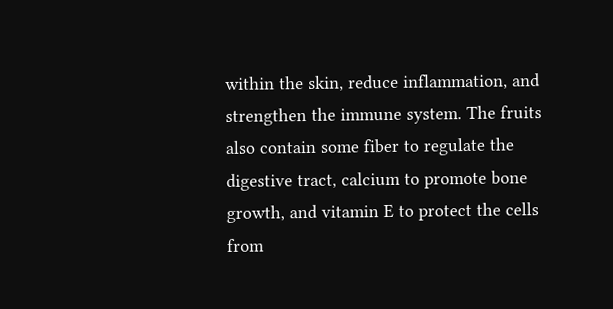within the skin, reduce inflammation, and strengthen the immune system. The fruits also contain some fiber to regulate the digestive tract, calcium to promote bone growth, and vitamin E to protect the cells from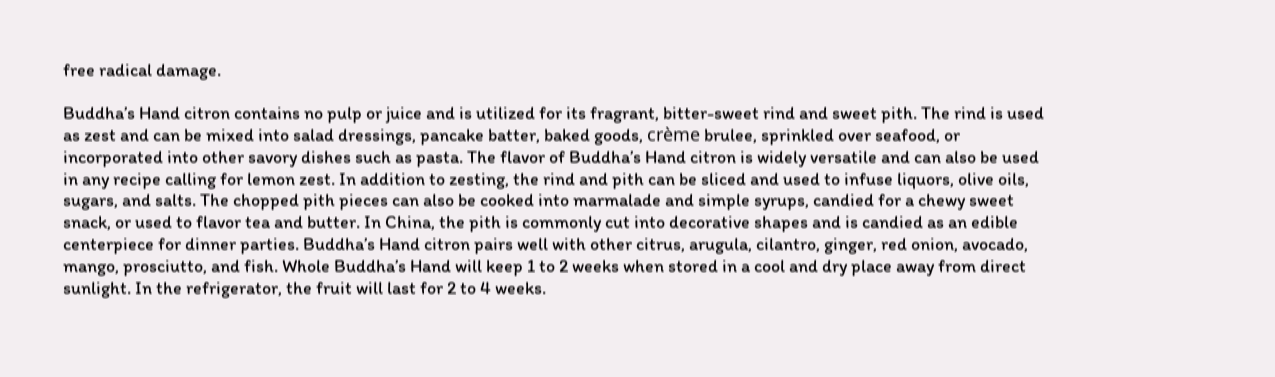free radical damage.

Buddha’s Hand citron contains no pulp or juice and is utilized for its fragrant, bitter-sweet rind and sweet pith. The rind is used as zest and can be mixed into salad dressings, pancake batter, baked goods, crème brulee, sprinkled over seafood, or incorporated into other savory dishes such as pasta. The flavor of Buddha’s Hand citron is widely versatile and can also be used in any recipe calling for lemon zest. In addition to zesting, the rind and pith can be sliced and used to infuse liquors, olive oils, sugars, and salts. The chopped pith pieces can also be cooked into marmalade and simple syrups, candied for a chewy sweet snack, or used to flavor tea and butter. In China, the pith is commonly cut into decorative shapes and is candied as an edible centerpiece for dinner parties. Buddha’s Hand citron pairs well with other citrus, arugula, cilantro, ginger, red onion, avocado, mango, prosciutto, and fish. Whole Buddha’s Hand will keep 1 to 2 weeks when stored in a cool and dry place away from direct sunlight. In the refrigerator, the fruit will last for 2 to 4 weeks.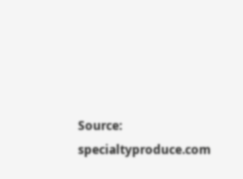Source: specialtyproduce.com